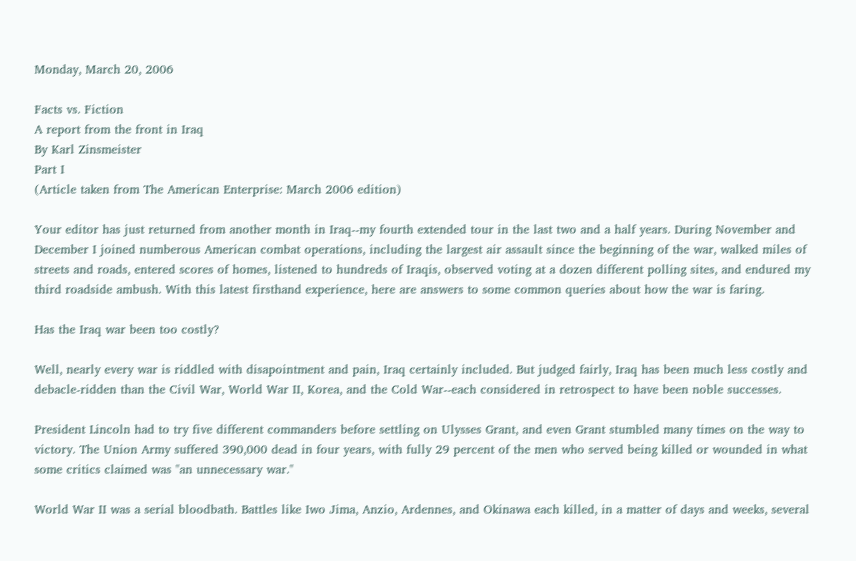Monday, March 20, 2006

Facts vs. Fiction
A report from the front in Iraq
By Karl Zinsmeister
Part I
(Article taken from The American Enterprise: March 2006 edition)

Your editor has just returned from another month in Iraq--my fourth extended tour in the last two and a half years. During November and December I joined numberous American combat operations, including the largest air assault since the beginning of the war, walked miles of streets and roads, entered scores of homes, listened to hundreds of Iraqis, observed voting at a dozen different polling sites, and endured my third roadside ambush. With this latest firsthand experience, here are answers to some common queries about how the war is faring.

Has the Iraq war been too costly?

Well, nearly every war is riddled with disapointment and pain, Iraq certainly included. But judged fairly, Iraq has been much less costly and debacle-ridden than the Civil War, World War II, Korea, and the Cold War--each considered in retrospect to have been noble successes.

President Lincoln had to try five different commanders before settling on Ulysses Grant, and even Grant stumbled many times on the way to victory. The Union Army suffered 390,000 dead in four years, with fully 29 percent of the men who served being killed or wounded in what some critics claimed was "an unnecessary war."

World War II was a serial bloodbath. Battles like Iwo Jima, Anzio, Ardennes, and Okinawa each killed, in a matter of days and weeks, several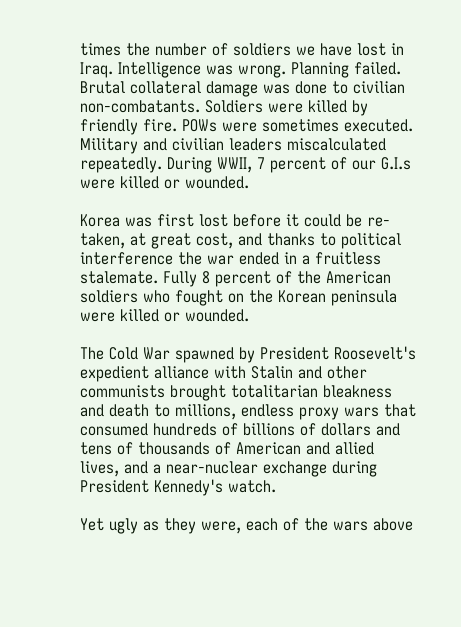times the number of soldiers we have lost in Iraq. Intelligence was wrong. Planning failed. Brutal collateral damage was done to civilian non-combatants. Soldiers were killed by friendly fire. POWs were sometimes executed. Military and civilian leaders miscalculated repeatedly. During WWII, 7 percent of our G.I.s were killed or wounded.

Korea was first lost before it could be re-taken, at great cost, and thanks to political interference the war ended in a fruitless stalemate. Fully 8 percent of the American soldiers who fought on the Korean peninsula were killed or wounded.

The Cold War spawned by President Roosevelt's expedient alliance with Stalin and other communists brought totalitarian bleakness and death to millions, endless proxy wars that consumed hundreds of billions of dollars and tens of thousands of American and allied lives, and a near-nuclear exchange during President Kennedy's watch.

Yet ugly as they were, each of the wars above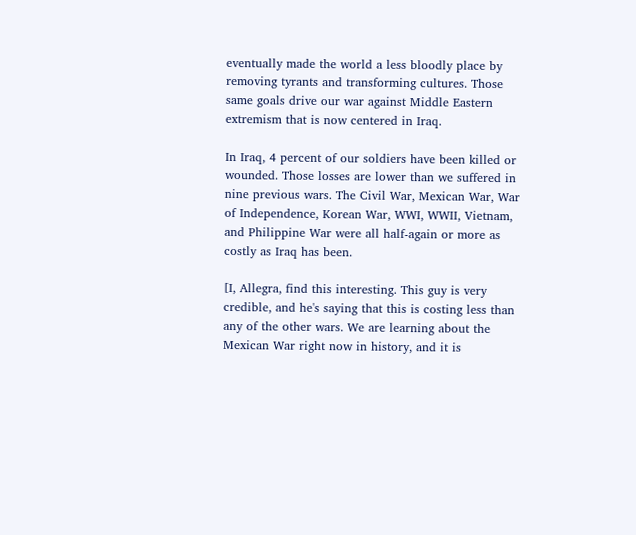eventually made the world a less bloodly place by removing tyrants and transforming cultures. Those same goals drive our war against Middle Eastern extremism that is now centered in Iraq.

In Iraq, 4 percent of our soldiers have been killed or wounded. Those losses are lower than we suffered in nine previous wars. The Civil War, Mexican War, War of Independence, Korean War, WWI, WWII, Vietnam, and Philippine War were all half-again or more as costly as Iraq has been.

[I, Allegra, find this interesting. This guy is very credible, and he's saying that this is costing less than any of the other wars. We are learning about the Mexican War right now in history, and it is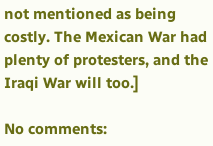not mentioned as being costly. The Mexican War had plenty of protesters, and the Iraqi War will too.]

No comments: